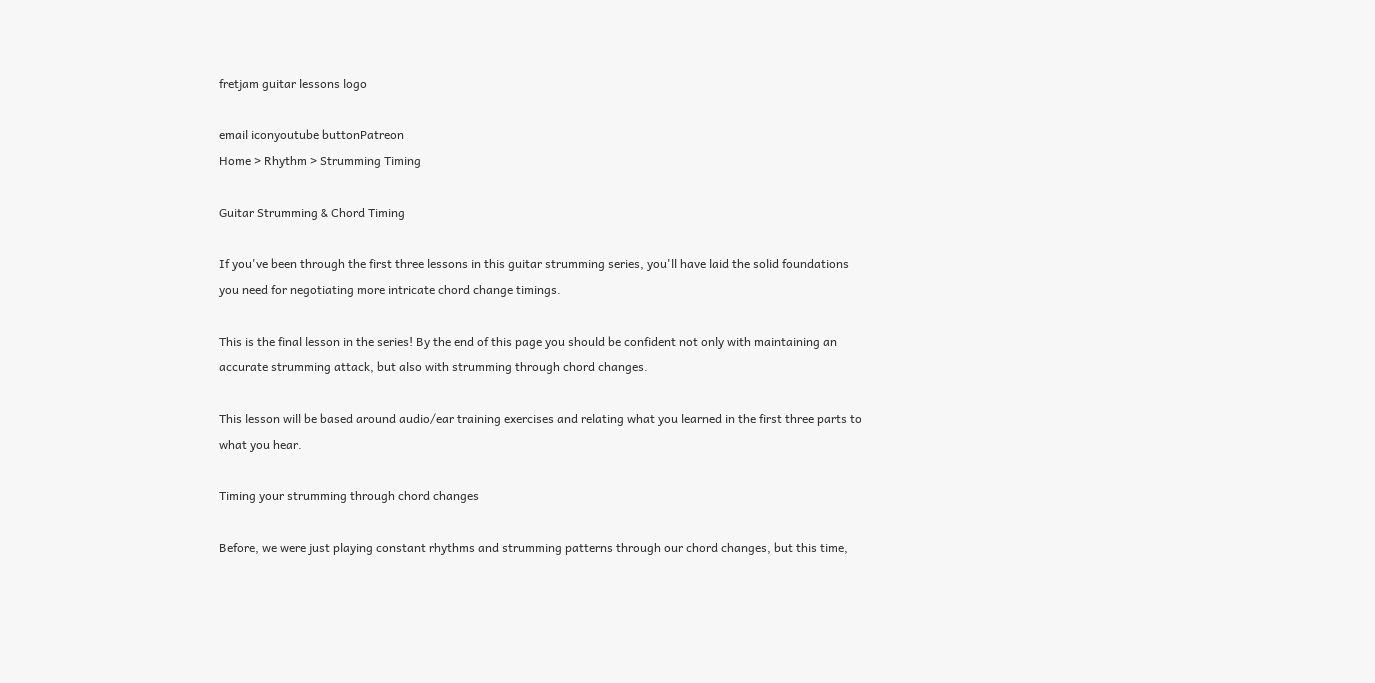fretjam guitar lessons logo

email iconyoutube buttonPatreon
Home > Rhythm > Strumming Timing

Guitar Strumming & Chord Timing

If you've been through the first three lessons in this guitar strumming series, you'll have laid the solid foundations you need for negotiating more intricate chord change timings.

This is the final lesson in the series! By the end of this page you should be confident not only with maintaining an accurate strumming attack, but also with strumming through chord changes.

This lesson will be based around audio/ear training exercises and relating what you learned in the first three parts to what you hear.

Timing your strumming through chord changes

Before, we were just playing constant rhythms and strumming patterns through our chord changes, but this time,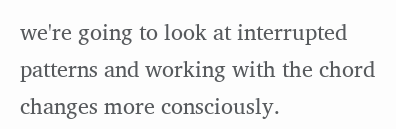we're going to look at interrupted patterns and working with the chord changes more consciously.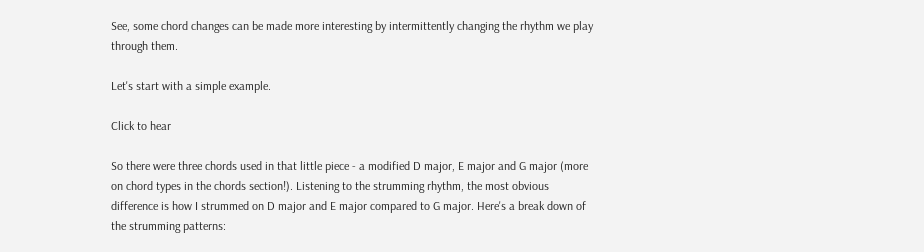See, some chord changes can be made more interesting by intermittently changing the rhythm we play through them.

Let's start with a simple example.

Click to hear

So there were three chords used in that little piece - a modified D major, E major and G major (more on chord types in the chords section!). Listening to the strumming rhythm, the most obvious difference is how I strummed on D major and E major compared to G major. Here's a break down of the strumming patterns: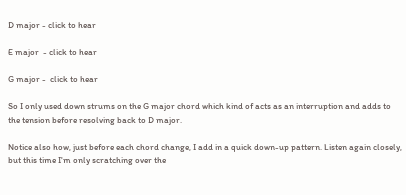D major - click to hear

E major  - click to hear

G major -  click to hear

So I only used down strums on the G major chord which kind of acts as an interruption and adds to the tension before resolving back to D major.

Notice also how, just before each chord change, I add in a quick down-up pattern. Listen again closely, but this time I'm only scratching over the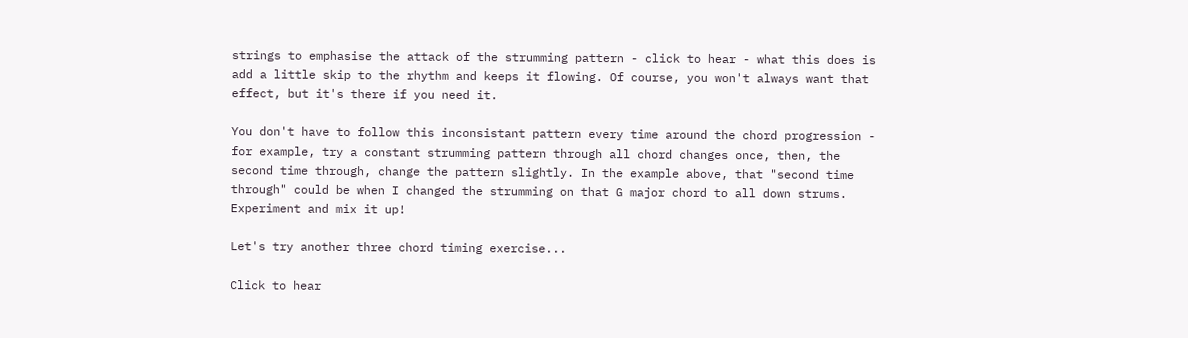strings to emphasise the attack of the strumming pattern - click to hear - what this does is add a little skip to the rhythm and keeps it flowing. Of course, you won't always want that effect, but it's there if you need it.

You don't have to follow this inconsistant pattern every time around the chord progression - for example, try a constant strumming pattern through all chord changes once, then, the second time through, change the pattern slightly. In the example above, that "second time through" could be when I changed the strumming on that G major chord to all down strums. Experiment and mix it up!

Let's try another three chord timing exercise...

Click to hear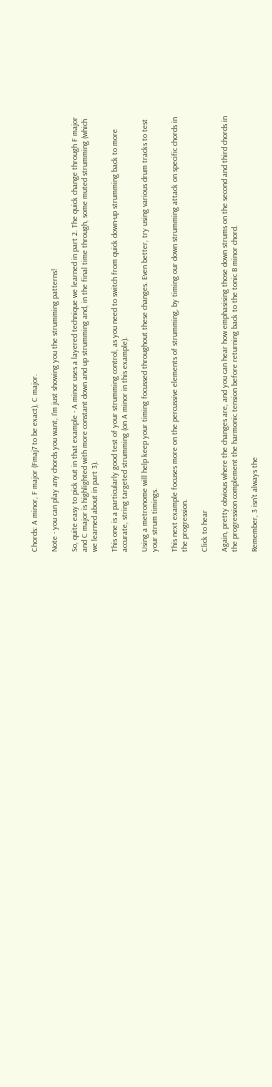Chords: A minor, F major (Fmaj7 to be exact), C major.

Note - you can play any chords you want, I'm just showing you the strumming patterns!

So, quite easy to pick out in that example - A minor uses a layered technique we learned in part 2. The quick change through F major and C major is highlighted with more constant down and up strumming and, in the final time through, some muted strumming (which we learned about in part 3).

This one is a particularly good test of your strumming control, as you need to switch from quick down-up strumming back to more accurate, string targeted strumming (on A minor in this example).

Using a metronome will help keep your timing focussed throughout these changes. Even better, try using various drum tracks to test your strum timings.

This next example focuses more on the percussive elements of strumming, by timing our down strumming attack on specific chords in the progression.

Click to hear

Again, pretty obvious where the changes are, and you can hear how emphasising those down strums on the second and third chords in the progression complement the harmonic tension before returning back to the tonic B minor chord.

Remember, 3 isn't always the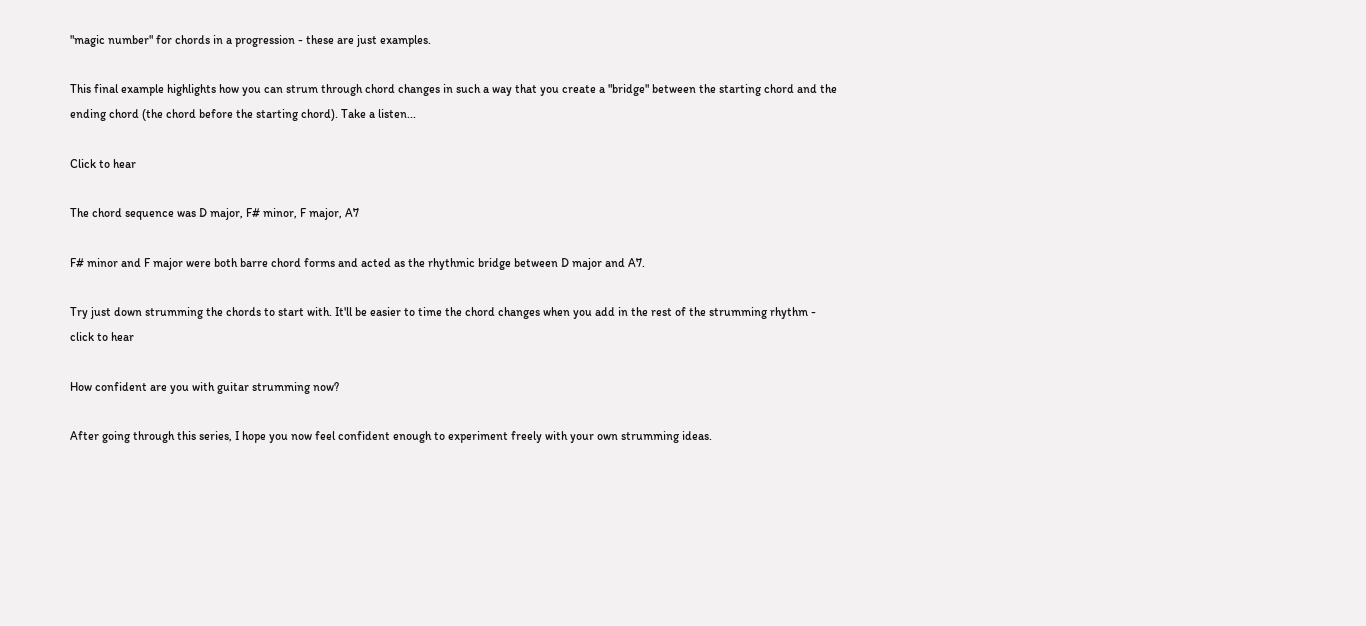"magic number" for chords in a progression - these are just examples.

This final example highlights how you can strum through chord changes in such a way that you create a "bridge" between the starting chord and the ending chord (the chord before the starting chord). Take a listen...

Click to hear

The chord sequence was D major, F# minor, F major, A7

F# minor and F major were both barre chord forms and acted as the rhythmic bridge between D major and A7.

Try just down strumming the chords to start with. It'll be easier to time the chord changes when you add in the rest of the strumming rhythm - click to hear

How confident are you with guitar strumming now?

After going through this series, I hope you now feel confident enough to experiment freely with your own strumming ideas.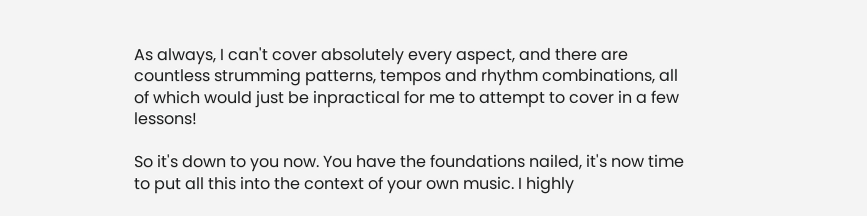As always, I can't cover absolutely every aspect, and there are countless strumming patterns, tempos and rhythm combinations, all of which would just be inpractical for me to attempt to cover in a few lessons!

So it's down to you now. You have the foundations nailed, it's now time to put all this into the context of your own music. I highly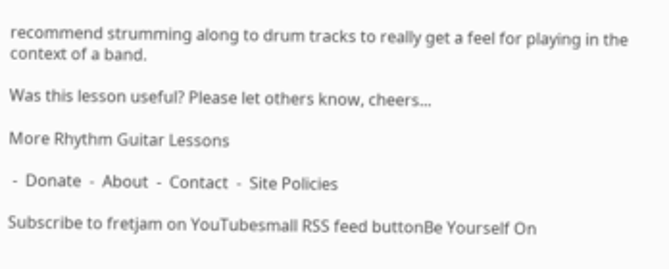recommend strumming along to drum tracks to really get a feel for playing in the context of a band.

Was this lesson useful? Please let others know, cheers...

More Rhythm Guitar Lessons

 -  Donate  -  About  -  Contact  -  Site Policies

Subscribe to fretjam on YouTubesmall RSS feed buttonBe Yourself On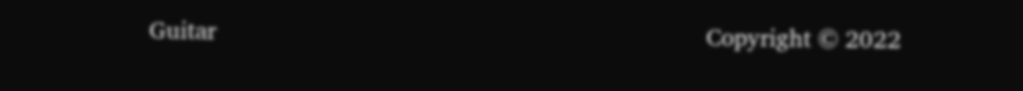Guitar                                                                      Copyright © 2022